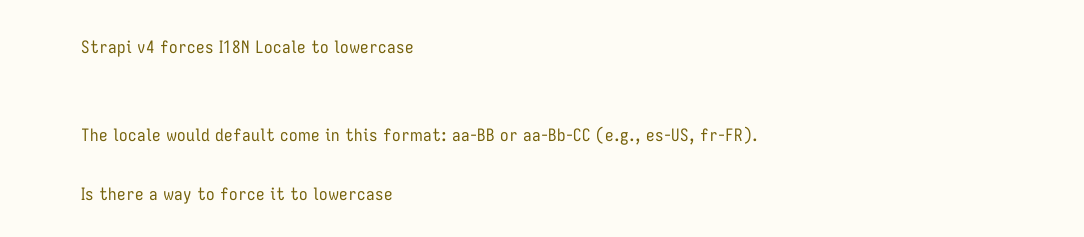Strapi v4 forces I18N Locale to lowercase


The locale would default come in this format: aa-BB or aa-Bb-CC (e.g., es-US, fr-FR).

Is there a way to force it to lowercase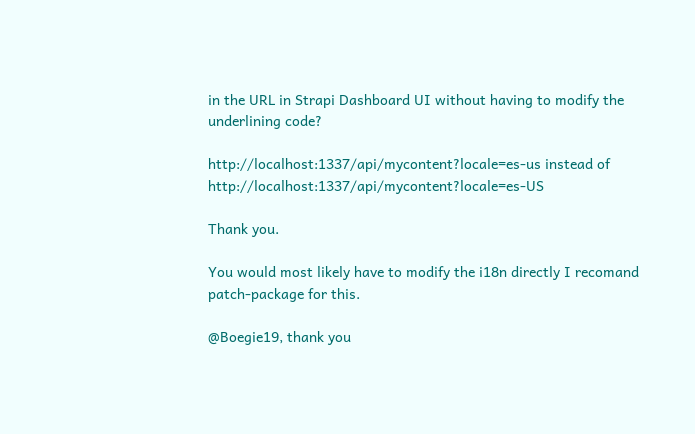in the URL in Strapi Dashboard UI without having to modify the underlining code?

http://localhost:1337/api/mycontent?locale=es-us instead of http://localhost:1337/api/mycontent?locale=es-US

Thank you.

You would most likely have to modify the i18n directly I recomand patch-package for this.

@Boegie19, thank you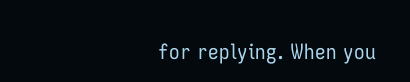for replying. When you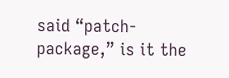said “patch-package,” is it the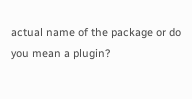actual name of the package or do you mean a plugin?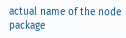actual name of the node package